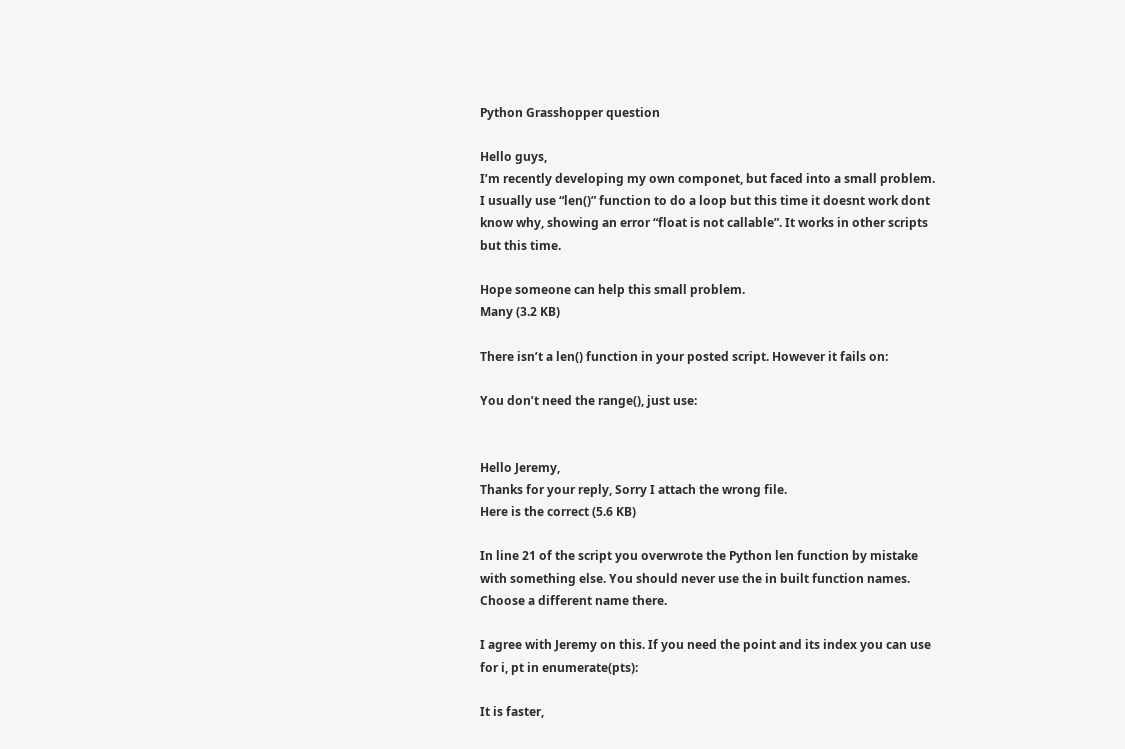Python Grasshopper question

Hello guys,
I’m recently developing my own componet, but faced into a small problem. I usually use “len()” function to do a loop but this time it doesnt work dont know why, showing an error “float is not callable”. It works in other scripts but this time.

Hope someone can help this small problem.
Many (3.2 KB)

There isn’t a len() function in your posted script. However it fails on:

You don’t need the range(), just use:


Hello Jeremy,
Thanks for your reply, Sorry I attach the wrong file.
Here is the correct (5.6 KB)

In line 21 of the script you overwrote the Python len function by mistake with something else. You should never use the in built function names. Choose a different name there.

I agree with Jeremy on this. If you need the point and its index you can use for i, pt in enumerate(pts):

It is faster,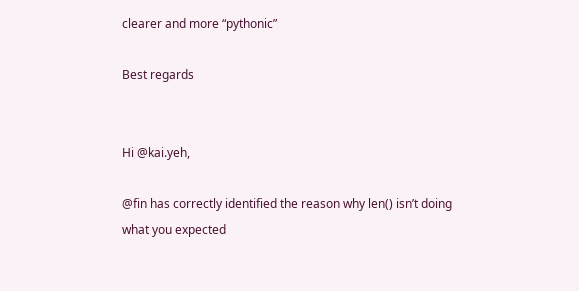clearer and more “pythonic”

Best regards


Hi @kai.yeh,

@fin has correctly identified the reason why len() isn’t doing what you expected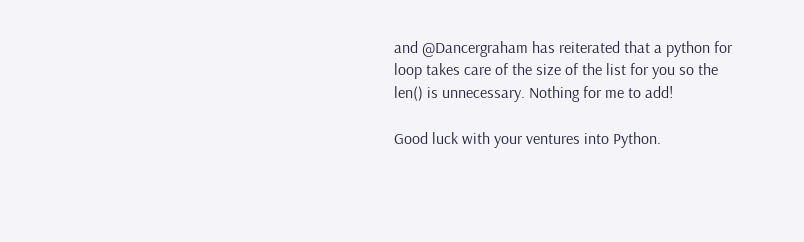and @Dancergraham has reiterated that a python for loop takes care of the size of the list for you so the len() is unnecessary. Nothing for me to add!

Good luck with your ventures into Python.